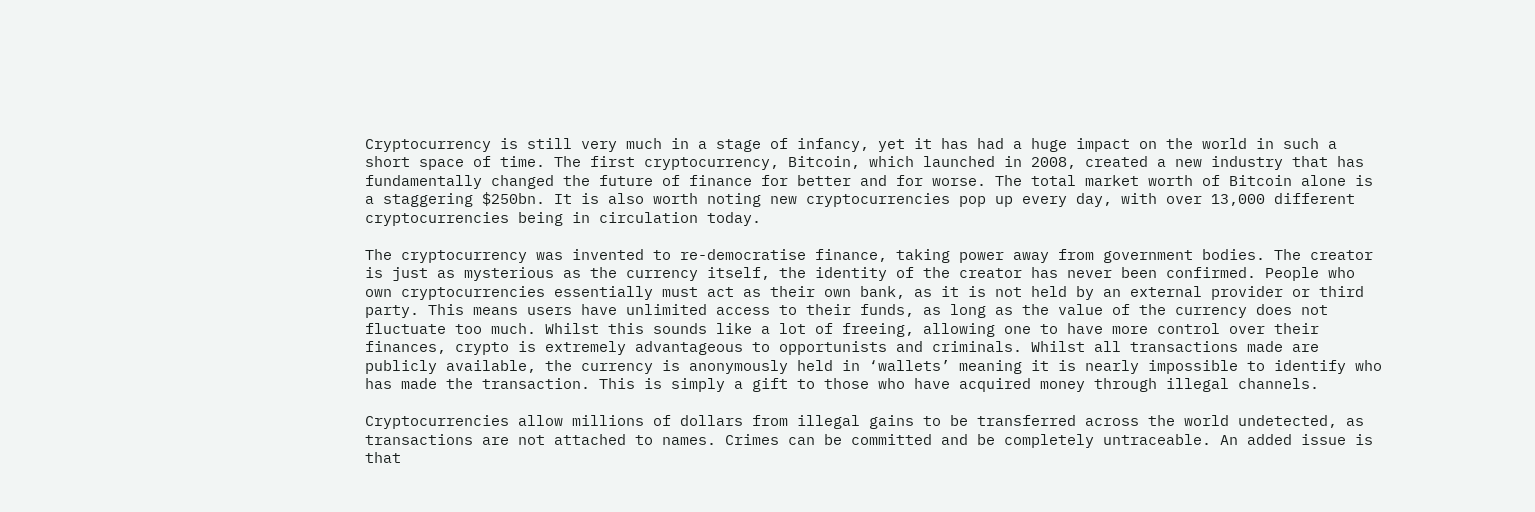Cryptocurrency is still very much in a stage of infancy, yet it has had a huge impact on the world in such a short space of time. The first cryptocurrency, Bitcoin, which launched in 2008, created a new industry that has fundamentally changed the future of finance for better and for worse. The total market worth of Bitcoin alone is a staggering $250bn. It is also worth noting new cryptocurrencies pop up every day, with over 13,000 different cryptocurrencies being in circulation today.

The cryptocurrency was invented to re-democratise finance, taking power away from government bodies. The creator is just as mysterious as the currency itself, the identity of the creator has never been confirmed. People who own cryptocurrencies essentially must act as their own bank, as it is not held by an external provider or third party. This means users have unlimited access to their funds, as long as the value of the currency does not fluctuate too much. Whilst this sounds like a lot of freeing, allowing one to have more control over their finances, crypto is extremely advantageous to opportunists and criminals. Whilst all transactions made are publicly available, the currency is anonymously held in ‘wallets’ meaning it is nearly impossible to identify who has made the transaction. This is simply a gift to those who have acquired money through illegal channels.

Cryptocurrencies allow millions of dollars from illegal gains to be transferred across the world undetected, as transactions are not attached to names. Crimes can be committed and be completely untraceable. An added issue is that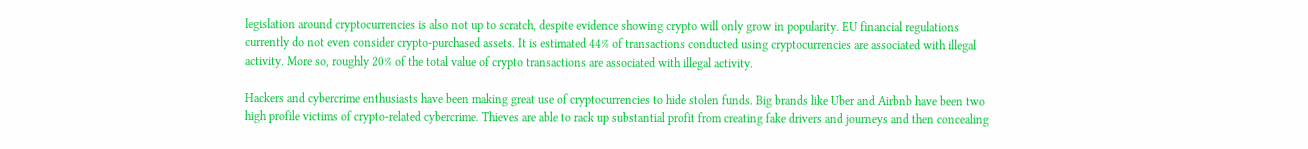legislation around cryptocurrencies is also not up to scratch, despite evidence showing crypto will only grow in popularity. EU financial regulations currently do not even consider crypto-purchased assets. It is estimated 44% of transactions conducted using cryptocurrencies are associated with illegal activity. More so, roughly 20% of the total value of crypto transactions are associated with illegal activity.

Hackers and cybercrime enthusiasts have been making great use of cryptocurrencies to hide stolen funds. Big brands like Uber and Airbnb have been two high profile victims of crypto-related cybercrime. Thieves are able to rack up substantial profit from creating fake drivers and journeys and then concealing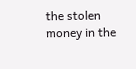the stolen money in the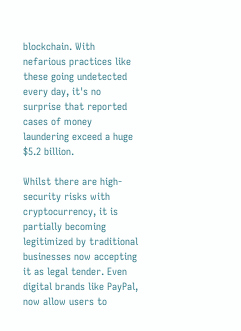blockchain. With nefarious practices like these going undetected every day, it's no surprise that reported cases of money laundering exceed a huge $5.2 billion.

Whilst there are high-security risks with cryptocurrency, it is partially becoming legitimized by traditional businesses now accepting it as legal tender. Even digital brands like PayPal, now allow users to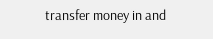transfer money in and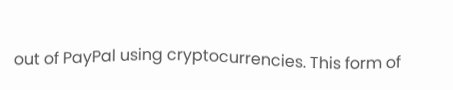out of PayPal using cryptocurrencies. This form of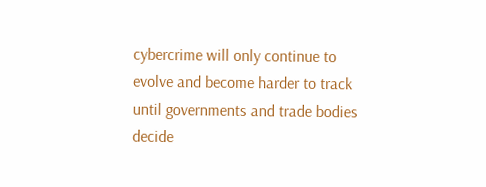cybercrime will only continue to evolve and become harder to track until governments and trade bodies decide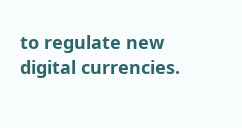to regulate new digital currencies.